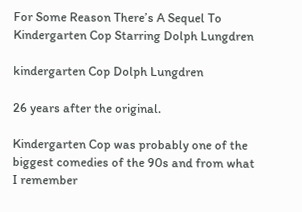For Some Reason There’s A Sequel To Kindergarten Cop Starring Dolph Lungdren

kindergarten Cop Dolph Lungdren

26 years after the original.

Kindergarten Cop was probably one of the biggest comedies of the 90s and from what I remember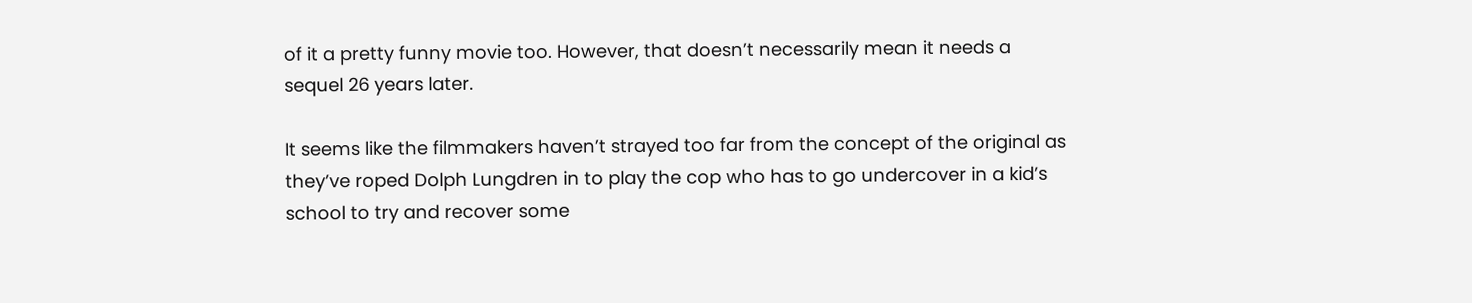of it a pretty funny movie too. However, that doesn’t necessarily mean it needs a sequel 26 years later.

It seems like the filmmakers haven’t strayed too far from the concept of the original as they’ve roped Dolph Lungdren in to play the cop who has to go undercover in a kid’s school to try and recover some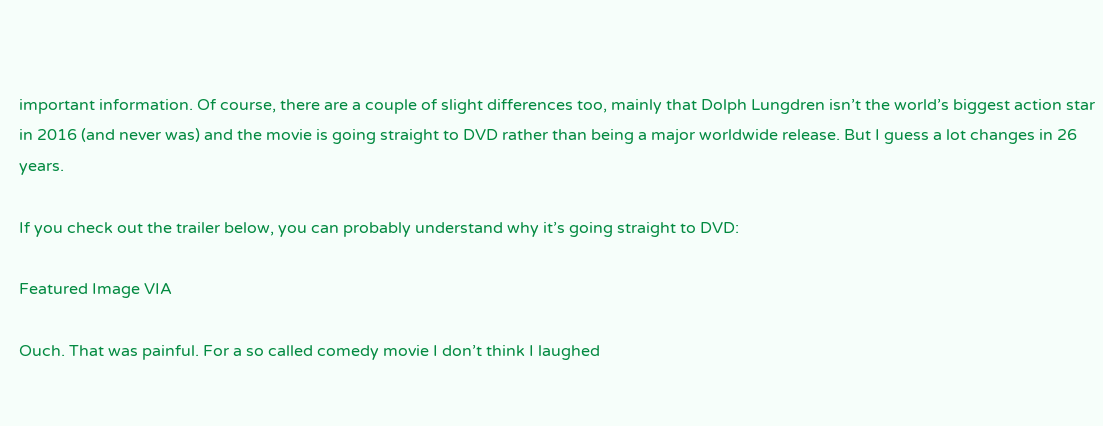important information. Of course, there are a couple of slight differences too, mainly that Dolph Lungdren isn’t the world’s biggest action star in 2016 (and never was) and the movie is going straight to DVD rather than being a major worldwide release. But I guess a lot changes in 26 years.

If you check out the trailer below, you can probably understand why it’s going straight to DVD:

Featured Image VIA

Ouch. That was painful. For a so called comedy movie I don’t think I laughed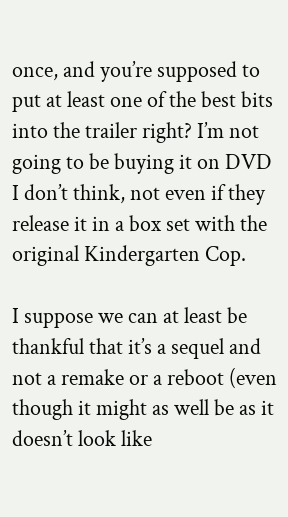once, and you’re supposed to put at least one of the best bits into the trailer right? I’m not going to be buying it on DVD I don’t think, not even if they release it in a box set with the original Kindergarten Cop.

I suppose we can at least be thankful that it’s a sequel and not a remake or a reboot (even though it might as well be as it doesn’t look like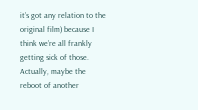it’s got any relation to the original film) because I think we’re all frankly getting sick of those. Actually, maybe the reboot of another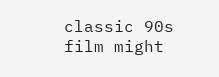classic 90s film might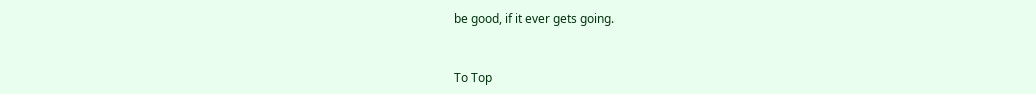be good, if it ever gets going.


To Top